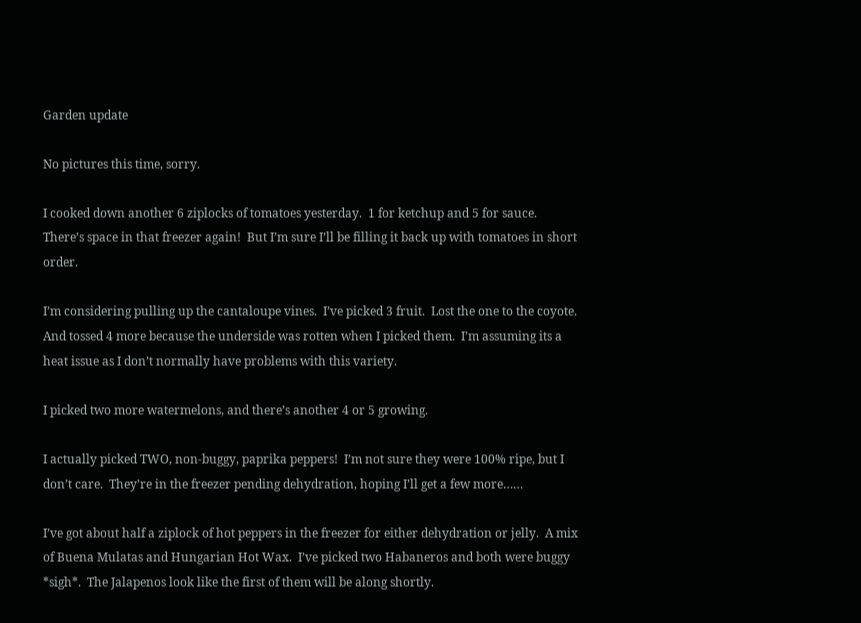Garden update

No pictures this time, sorry.

I cooked down another 6 ziplocks of tomatoes yesterday.  1 for ketchup and 5 for sauce.  There’s space in that freezer again!  But I’m sure I’ll be filling it back up with tomatoes in short order.

I’m considering pulling up the cantaloupe vines.  I’ve picked 3 fruit.  Lost the one to the coyote.  And tossed 4 more because the underside was rotten when I picked them.  I’m assuming its a heat issue as I don’t normally have problems with this variety.

I picked two more watermelons, and there’s another 4 or 5 growing.

I actually picked TWO, non-buggy, paprika peppers!  I’m not sure they were 100% ripe, but I don’t care.  They’re in the freezer pending dehydration, hoping I’ll get a few more……

I’ve got about half a ziplock of hot peppers in the freezer for either dehydration or jelly.  A mix of Buena Mulatas and Hungarian Hot Wax.  I’ve picked two Habaneros and both were buggy *sigh*.  The Jalapenos look like the first of them will be along shortly.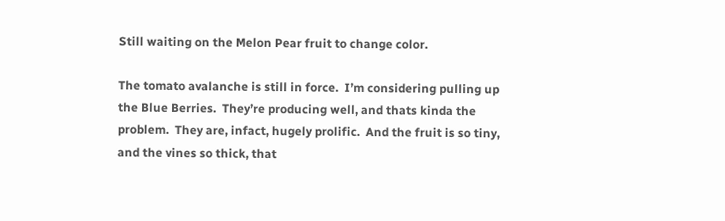Still waiting on the Melon Pear fruit to change color.

The tomato avalanche is still in force.  I’m considering pulling up the Blue Berries.  They’re producing well, and thats kinda the problem.  They are, infact, hugely prolific.  And the fruit is so tiny, and the vines so thick, that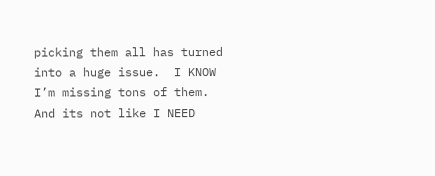picking them all has turned into a huge issue.  I KNOW I’m missing tons of them.  And its not like I NEED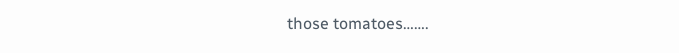those tomatoes…….